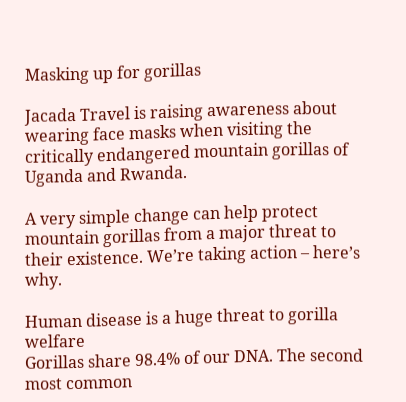Masking up for gorillas

Jacada Travel is raising awareness about wearing face masks when visiting the critically endangered mountain gorillas of Uganda and Rwanda.

A very simple change can help protect mountain gorillas from a major threat to their existence. We’re taking action – here’s why.

Human disease is a huge threat to gorilla welfare
Gorillas share 98.4% of our DNA. The second most common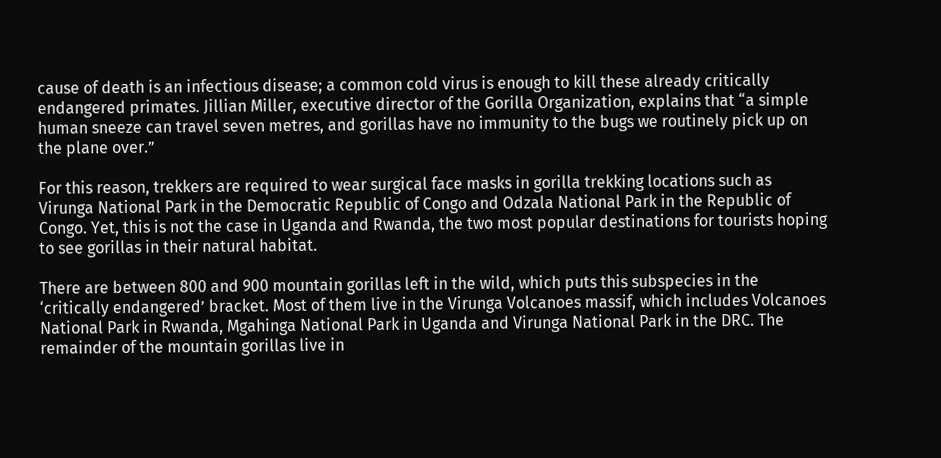cause of death is an infectious disease; a common cold virus is enough to kill these already critically endangered primates. Jillian Miller, executive director of the Gorilla Organization, explains that “a simple human sneeze can travel seven metres, and gorillas have no immunity to the bugs we routinely pick up on the plane over.”

For this reason, trekkers are required to wear surgical face masks in gorilla trekking locations such as Virunga National Park in the Democratic Republic of Congo and Odzala National Park in the Republic of Congo. Yet, this is not the case in Uganda and Rwanda, the two most popular destinations for tourists hoping to see gorillas in their natural habitat.

There are between 800 and 900 mountain gorillas left in the wild, which puts this subspecies in the ‘critically endangered’ bracket. Most of them live in the Virunga Volcanoes massif, which includes Volcanoes National Park in Rwanda, Mgahinga National Park in Uganda and Virunga National Park in the DRC. The remainder of the mountain gorillas live in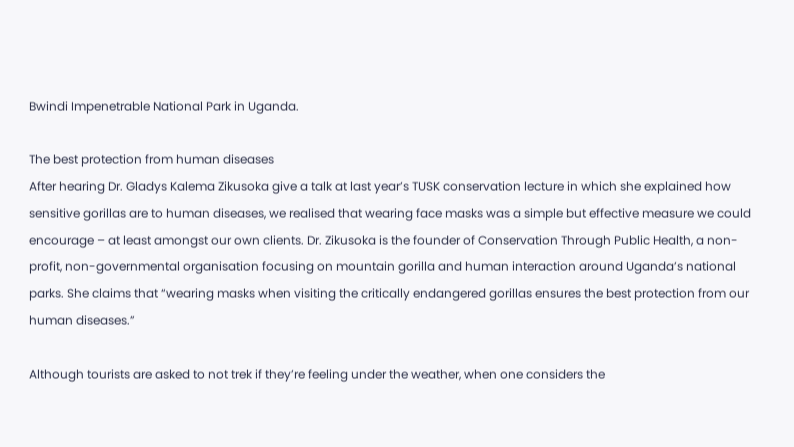Bwindi Impenetrable National Park in Uganda.

The best protection from human diseases
After hearing Dr. Gladys Kalema Zikusoka give a talk at last year’s TUSK conservation lecture in which she explained how sensitive gorillas are to human diseases, we realised that wearing face masks was a simple but effective measure we could encourage – at least amongst our own clients. Dr. Zikusoka is the founder of Conservation Through Public Health, a non-profit, non-governmental organisation focusing on mountain gorilla and human interaction around Uganda’s national parks. She claims that “wearing masks when visiting the critically endangered gorillas ensures the best protection from our human diseases.”

Although tourists are asked to not trek if they’re feeling under the weather, when one considers the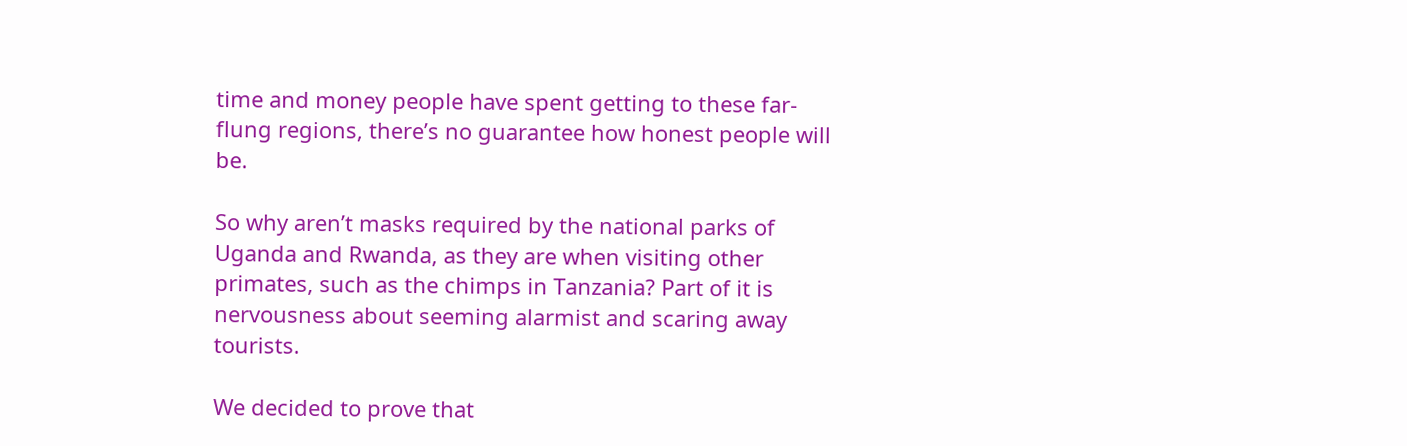time and money people have spent getting to these far-flung regions, there’s no guarantee how honest people will be.

So why aren’t masks required by the national parks of Uganda and Rwanda, as they are when visiting other primates, such as the chimps in Tanzania? Part of it is nervousness about seeming alarmist and scaring away tourists.

We decided to prove that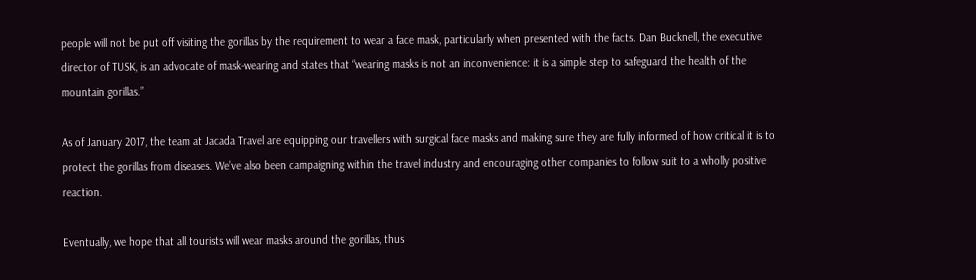people will not be put off visiting the gorillas by the requirement to wear a face mask, particularly when presented with the facts. Dan Bucknell, the executive director of TUSK, is an advocate of mask-wearing and states that “wearing masks is not an inconvenience: it is a simple step to safeguard the health of the mountain gorillas.”

As of January 2017, the team at Jacada Travel are equipping our travellers with surgical face masks and making sure they are fully informed of how critical it is to protect the gorillas from diseases. We’ve also been campaigning within the travel industry and encouraging other companies to follow suit to a wholly positive reaction.

Eventually, we hope that all tourists will wear masks around the gorillas, thus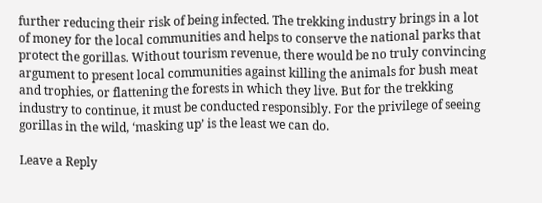further reducing their risk of being infected. The trekking industry brings in a lot of money for the local communities and helps to conserve the national parks that protect the gorillas. Without tourism revenue, there would be no truly convincing argument to present local communities against killing the animals for bush meat and trophies, or flattening the forests in which they live. But for the trekking industry to continue, it must be conducted responsibly. For the privilege of seeing gorillas in the wild, ‘masking up’ is the least we can do.

Leave a Reply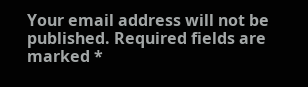Your email address will not be published. Required fields are marked *